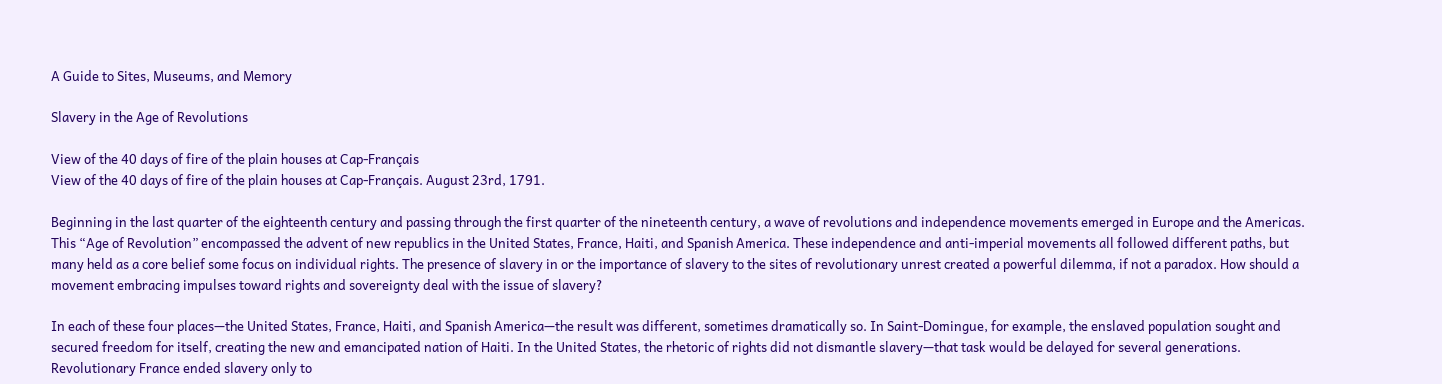A Guide to Sites, Museums, and Memory

Slavery in the Age of Revolutions

View of the 40 days of fire of the plain houses at Cap-Français
View of the 40 days of fire of the plain houses at Cap-Français. August 23rd, 1791.

Beginning in the last quarter of the eighteenth century and passing through the first quarter of the nineteenth century, a wave of revolutions and independence movements emerged in Europe and the Americas. This “Age of Revolution” encompassed the advent of new republics in the United States, France, Haiti, and Spanish America. These independence and anti-imperial movements all followed different paths, but many held as a core belief some focus on individual rights. The presence of slavery in or the importance of slavery to the sites of revolutionary unrest created a powerful dilemma, if not a paradox. How should a movement embracing impulses toward rights and sovereignty deal with the issue of slavery?

In each of these four places—the United States, France, Haiti, and Spanish America—the result was different, sometimes dramatically so. In Saint-Domingue, for example, the enslaved population sought and secured freedom for itself, creating the new and emancipated nation of Haiti. In the United States, the rhetoric of rights did not dismantle slavery—that task would be delayed for several generations. Revolutionary France ended slavery only to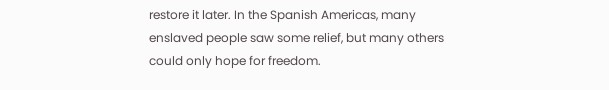restore it later. In the Spanish Americas, many enslaved people saw some relief, but many others could only hope for freedom.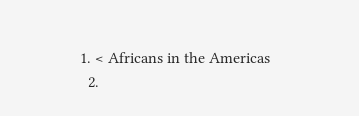1. < Africans in the Americas
  2.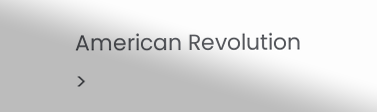American Revolution >